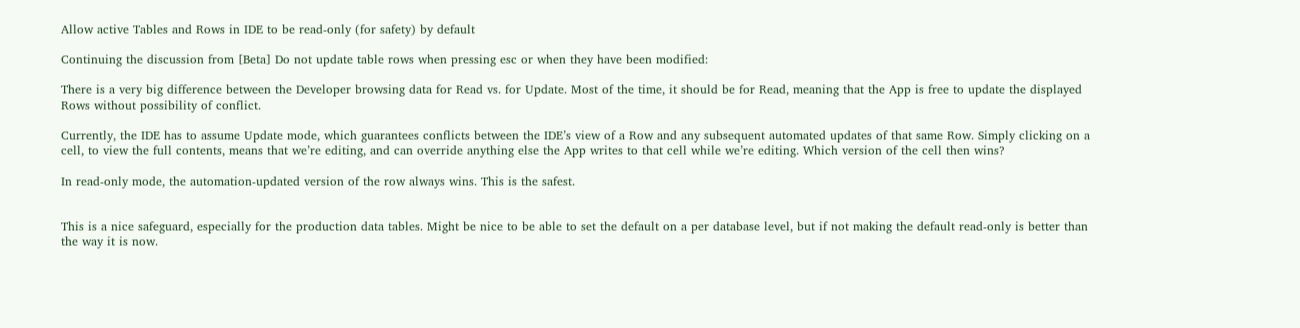Allow active Tables and Rows in IDE to be read-only (for safety) by default

Continuing the discussion from [Beta] Do not update table rows when pressing esc or when they have been modified:

There is a very big difference between the Developer browsing data for Read vs. for Update. Most of the time, it should be for Read, meaning that the App is free to update the displayed Rows without possibility of conflict.

Currently, the IDE has to assume Update mode, which guarantees conflicts between the IDE’s view of a Row and any subsequent automated updates of that same Row. Simply clicking on a cell, to view the full contents, means that we’re editing, and can override anything else the App writes to that cell while we’re editing. Which version of the cell then wins?

In read-only mode, the automation-updated version of the row always wins. This is the safest.


This is a nice safeguard, especially for the production data tables. Might be nice to be able to set the default on a per database level, but if not making the default read-only is better than the way it is now.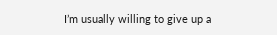I’m usually willing to give up a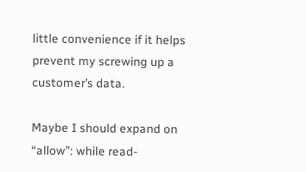little convenience if it helps prevent my screwing up a customer’s data.

Maybe I should expand on “allow”: while read-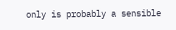only is probably a sensible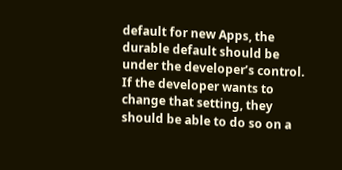default for new Apps, the durable default should be under the developer’s control. If the developer wants to change that setting, they should be able to do so on a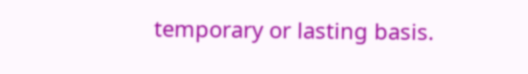temporary or lasting basis.